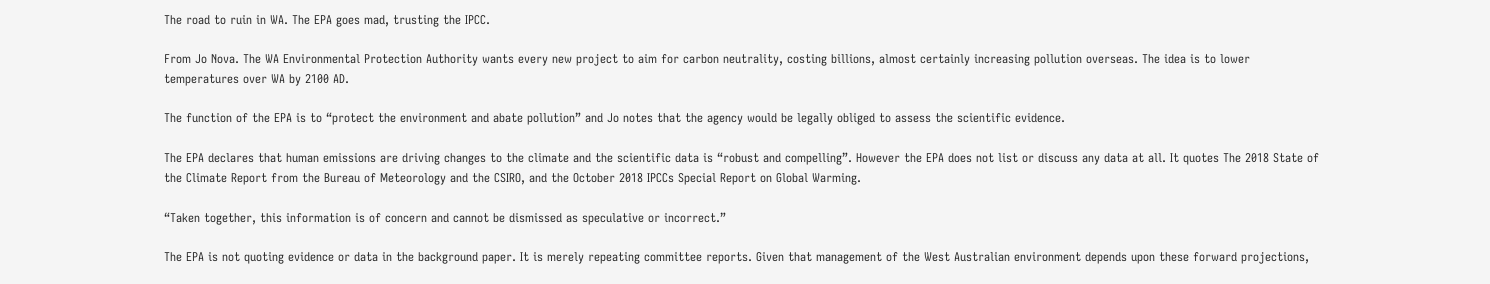The road to ruin in WA. The EPA goes mad, trusting the IPCC.

From Jo Nova. The WA Environmental Protection Authority wants every new project to aim for carbon neutrality, costing billions, almost certainly increasing pollution overseas. The idea is to lower temperatures over WA by 2100 AD.

The function of the EPA is to “protect the environment and abate pollution” and Jo notes that the agency would be legally obliged to assess the scientific evidence.

The EPA declares that human emissions are driving changes to the climate and the scientific data is “robust and compelling”. However the EPA does not list or discuss any data at all. It quotes The 2018 State of the Climate Report from the Bureau of Meteorology and the CSIRO, and the October 2018 IPCCs Special Report on Global Warming.

“Taken together, this information is of concern and cannot be dismissed as speculative or incorrect.”

The EPA is not quoting evidence or data in the background paper. It is merely repeating committee reports. Given that management of the West Australian environment depends upon these forward projections,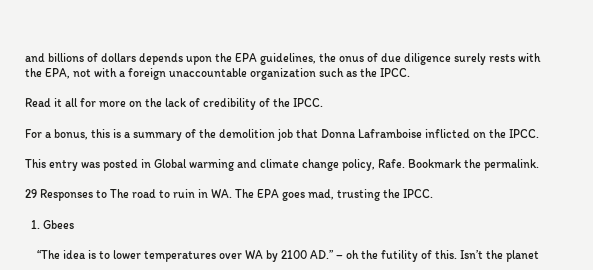and billions of dollars depends upon the EPA guidelines, the onus of due diligence surely rests with the EPA, not with a foreign unaccountable organization such as the IPCC.

Read it all for more on the lack of credibility of the IPCC.

For a bonus, this is a summary of the demolition job that Donna Laframboise inflicted on the IPCC.

This entry was posted in Global warming and climate change policy, Rafe. Bookmark the permalink.

29 Responses to The road to ruin in WA. The EPA goes mad, trusting the IPCC.

  1. Gbees

    “The idea is to lower temperatures over WA by 2100 AD.” – oh the futility of this. Isn’t the planet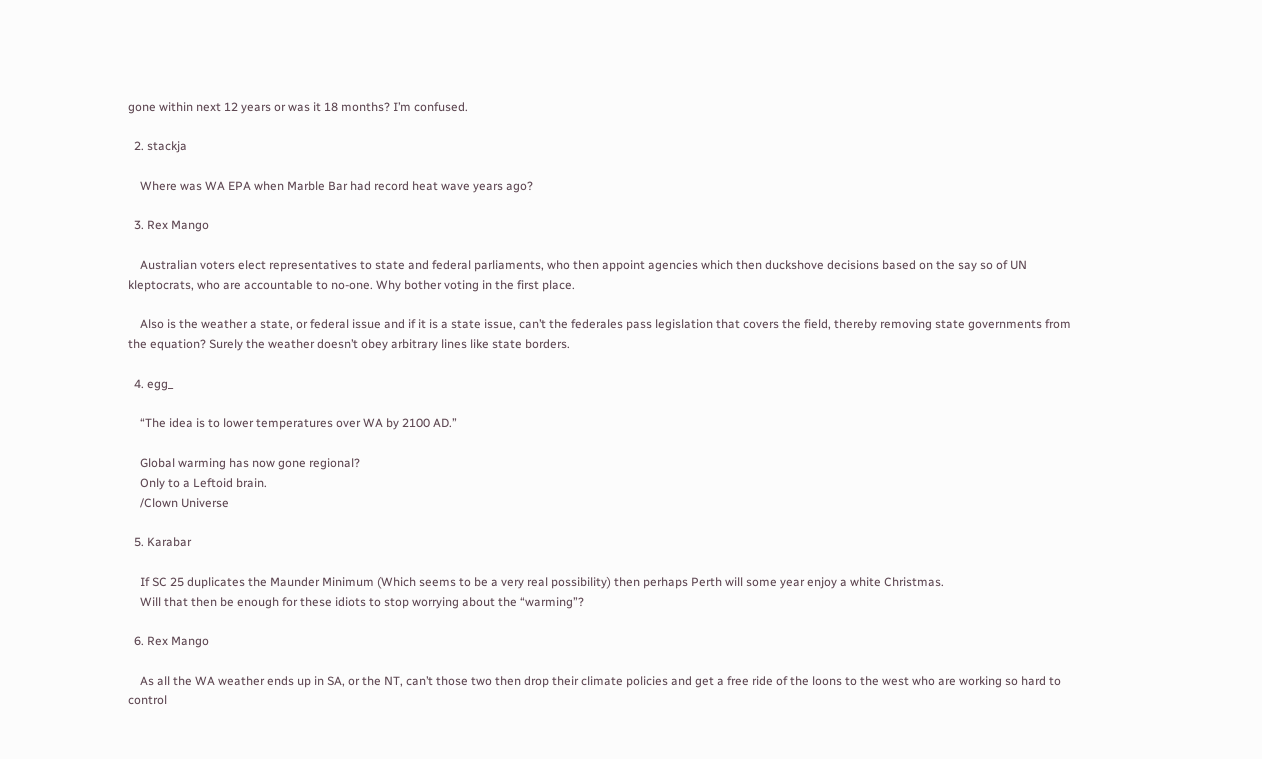gone within next 12 years or was it 18 months? I’m confused.

  2. stackja

    Where was WA EPA when Marble Bar had record heat wave years ago?

  3. Rex Mango

    Australian voters elect representatives to state and federal parliaments, who then appoint agencies which then duckshove decisions based on the say so of UN kleptocrats, who are accountable to no-one. Why bother voting in the first place.

    Also is the weather a state, or federal issue and if it is a state issue, can’t the federales pass legislation that covers the field, thereby removing state governments from the equation? Surely the weather doesn’t obey arbitrary lines like state borders.

  4. egg_

    “The idea is to lower temperatures over WA by 2100 AD.”

    Global warming has now gone regional?
    Only to a Leftoid brain.
    /Clown Universe

  5. Karabar

    If SC 25 duplicates the Maunder Minimum (Which seems to be a very real possibility) then perhaps Perth will some year enjoy a white Christmas.
    Will that then be enough for these idiots to stop worrying about the “warming”?

  6. Rex Mango

    As all the WA weather ends up in SA, or the NT, can’t those two then drop their climate policies and get a free ride of the loons to the west who are working so hard to control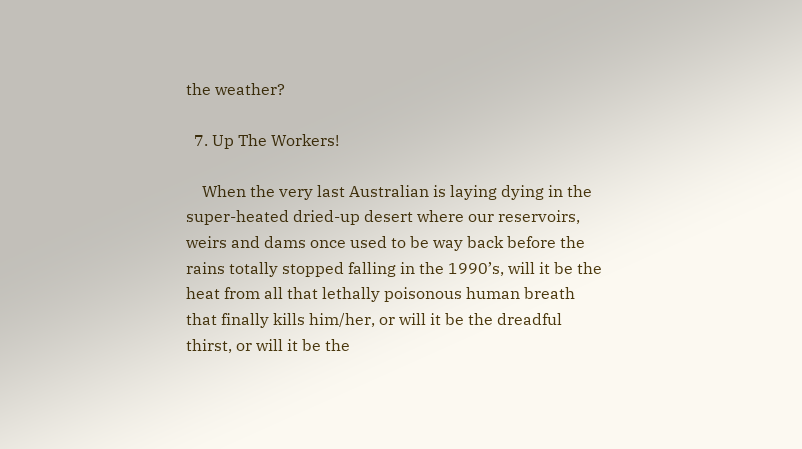the weather?

  7. Up The Workers!

    When the very last Australian is laying dying in the super-heated dried-up desert where our reservoirs, weirs and dams once used to be way back before the rains totally stopped falling in the 1990’s, will it be the heat from all that lethally poisonous human breath that finally kills him/her, or will it be the dreadful thirst, or will it be the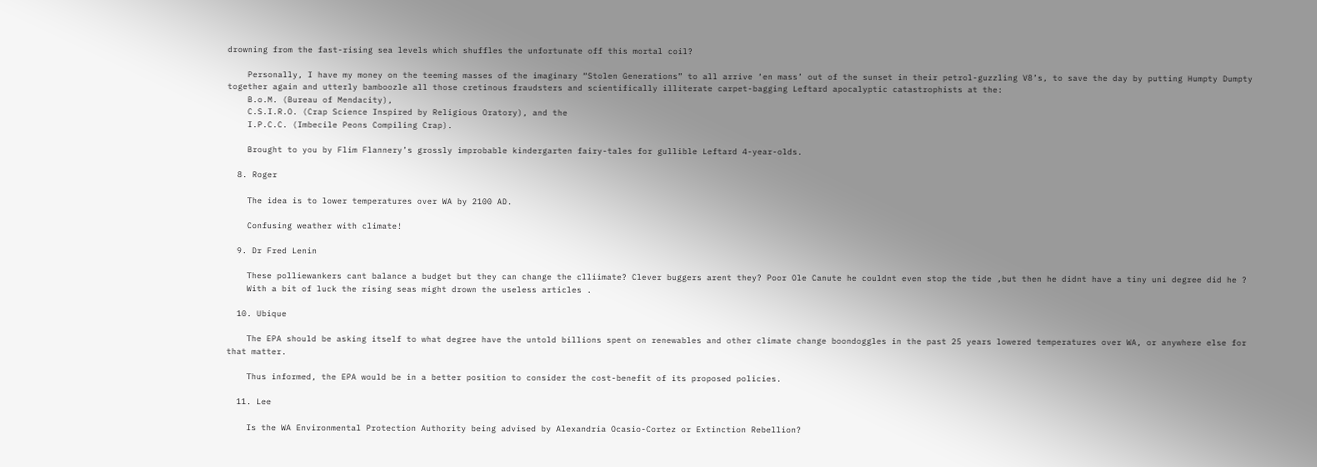drowning from the fast-rising sea levels which shuffles the unfortunate off this mortal coil?

    Personally, I have my money on the teeming masses of the imaginary “Stolen Generations” to all arrive ‘en mass’ out of the sunset in their petrol-guzzling V8’s, to save the day by putting Humpty Dumpty together again and utterly bamboozle all those cretinous fraudsters and scientifically illiterate carpet-bagging Leftard apocalyptic catastrophists at the:
    B.o.M. (Bureau of Mendacity),
    C.S.I.R.O. (Crap Science Inspired by Religious Oratory), and the
    I.P.C.C. (Imbecile Peons Compiling Crap).

    Brought to you by Flim Flannery’s grossly improbable kindergarten fairy-tales for gullible Leftard 4-year-olds.

  8. Roger

    The idea is to lower temperatures over WA by 2100 AD.

    Confusing weather with climate!

  9. Dr Fred Lenin

    These polliewankers cant balance a budget but they can change the clliimate? Clever buggers arent they? Poor Ole Canute he couldnt even stop the tide ,but then he didnt have a tiny uni degree did he ?
    With a bit of luck the rising seas might drown the useless articles .

  10. Ubique

    The EPA should be asking itself to what degree have the untold billions spent on renewables and other climate change boondoggles in the past 25 years lowered temperatures over WA, or anywhere else for that matter.

    Thus informed, the EPA would be in a better position to consider the cost-benefit of its proposed policies.

  11. Lee

    Is the WA Environmental Protection Authority being advised by Alexandria Ocasio-Cortez or Extinction Rebellion?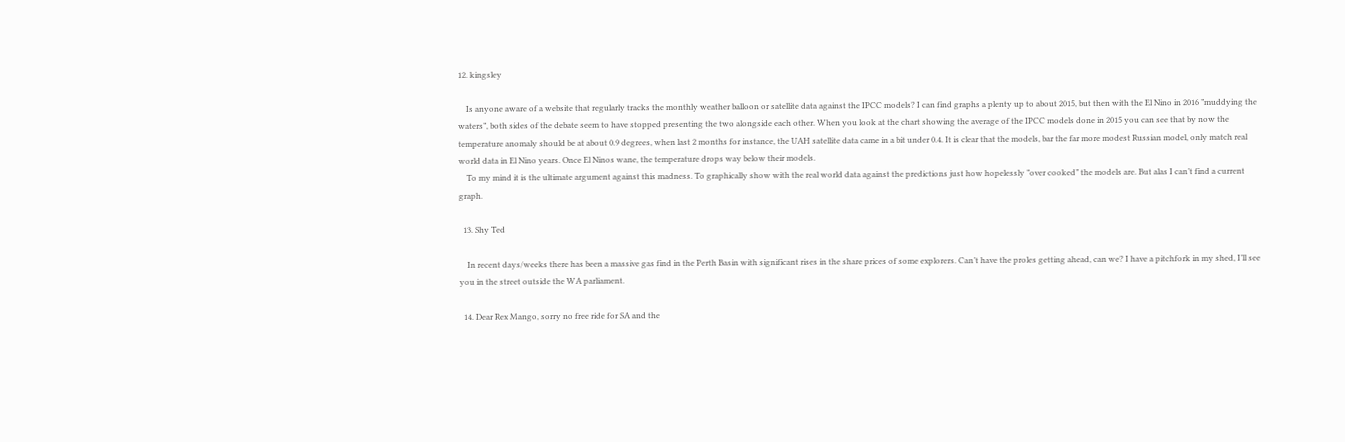12. kingsley

    Is anyone aware of a website that regularly tracks the monthly weather balloon or satellite data against the IPCC models? I can find graphs a plenty up to about 2015, but then with the El Nino in 2016 ”muddying the waters”, both sides of the debate seem to have stopped presenting the two alongside each other. When you look at the chart showing the average of the IPCC models done in 2015 you can see that by now the temperature anomaly should be at about 0.9 degrees, when last 2 months for instance, the UAH satellite data came in a bit under 0.4. It is clear that the models, bar the far more modest Russian model, only match real world data in El Nino years. Once El Ninos wane, the temperature drops way below their models.
    To my mind it is the ultimate argument against this madness. To graphically show with the real world data against the predictions just how hopelessly ”over cooked” the models are. But alas I can’t find a current graph.

  13. Shy Ted

    In recent days/weeks there has been a massive gas find in the Perth Basin with significant rises in the share prices of some explorers. Can’t have the proles getting ahead, can we? I have a pitchfork in my shed, I’ll see you in the street outside the WA parliament.

  14. Dear Rex Mango, sorry no free ride for SA and the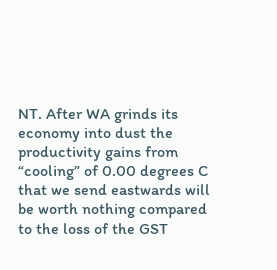NT. After WA grinds its economy into dust the productivity gains from “cooling” of 0.00 degrees C that we send eastwards will be worth nothing compared to the loss of the GST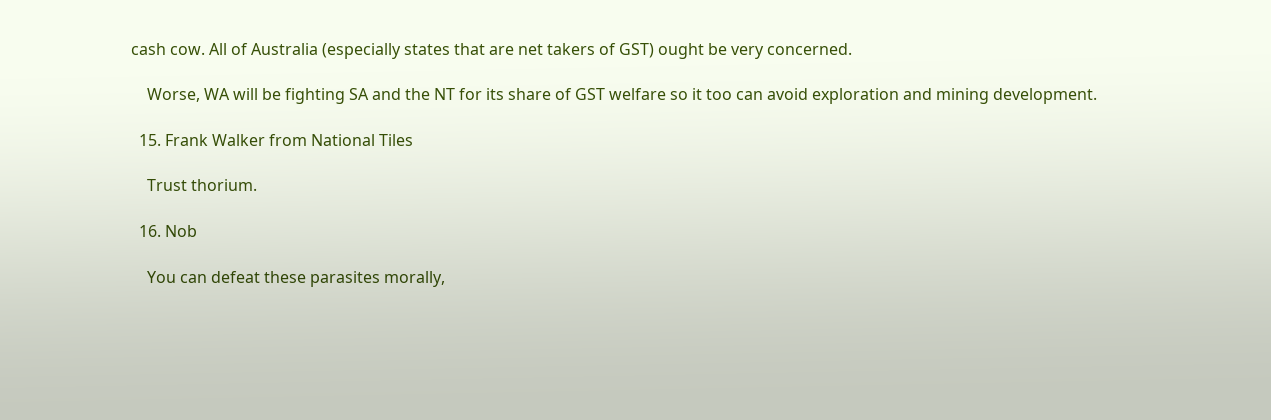cash cow. All of Australia (especially states that are net takers of GST) ought be very concerned.

    Worse, WA will be fighting SA and the NT for its share of GST welfare so it too can avoid exploration and mining development.

  15. Frank Walker from National Tiles

    Trust thorium.

  16. Nob

    You can defeat these parasites morally,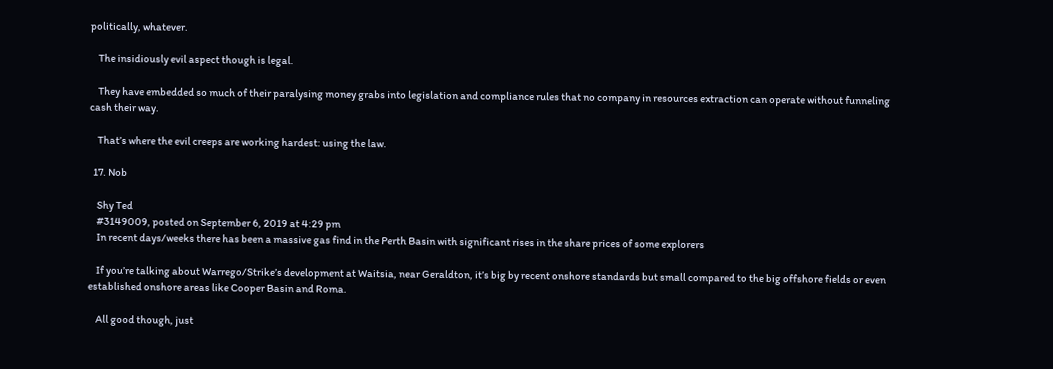politically, whatever.

    The insidiously evil aspect though is legal.

    They have embedded so much of their paralysing money grabs into legislation and compliance rules that no company in resources extraction can operate without funneling cash their way.

    That’s where the evil creeps are working hardest: using the law.

  17. Nob

    Shy Ted
    #3149009, posted on September 6, 2019 at 4:29 pm
    In recent days/weeks there has been a massive gas find in the Perth Basin with significant rises in the share prices of some explorers

    If you’re talking about Warrego/Strike’s development at Waitsia, near Geraldton, it’s big by recent onshore standards but small compared to the big offshore fields or even established onshore areas like Cooper Basin and Roma.

    All good though, just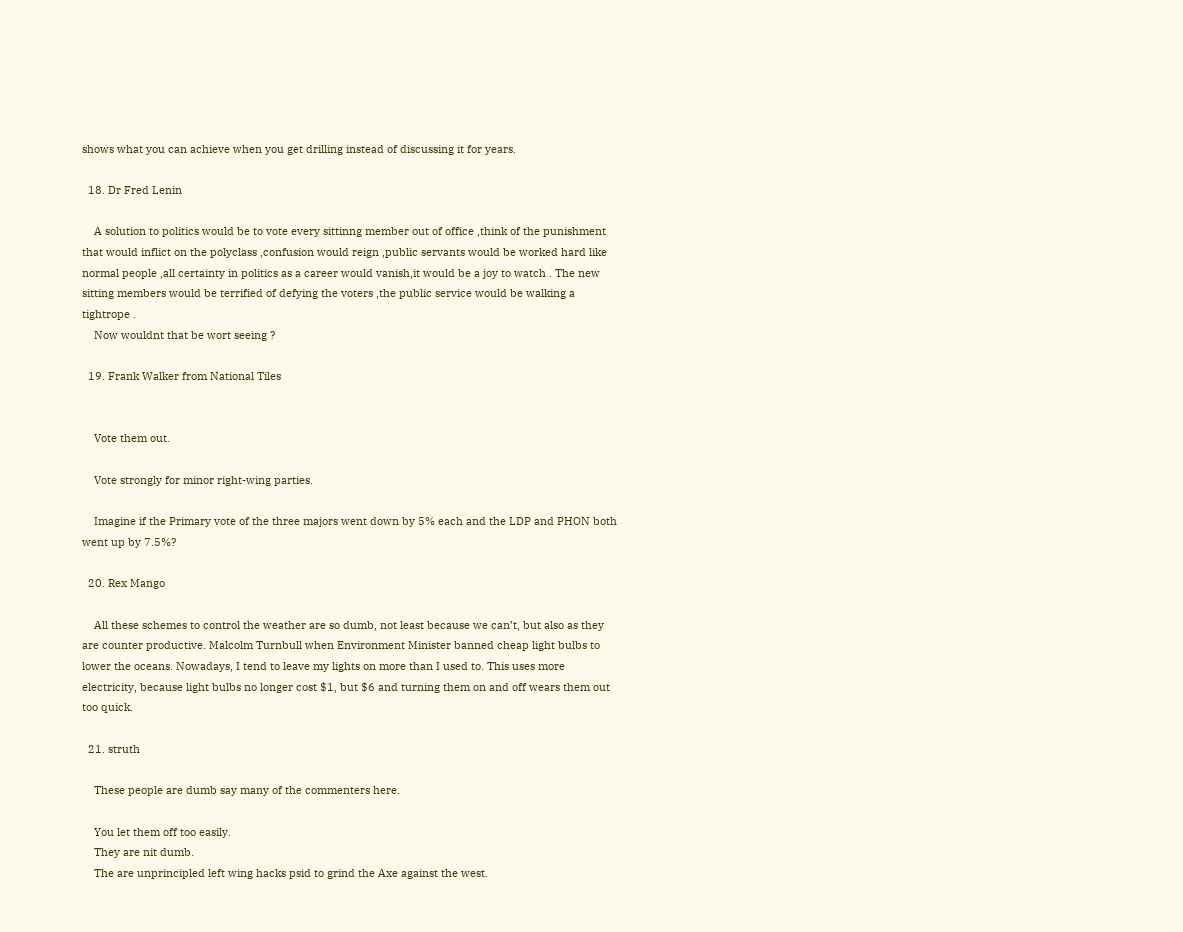shows what you can achieve when you get drilling instead of discussing it for years.

  18. Dr Fred Lenin

    A solution to politics would be to vote every sittinng member out of office ,think of the punishment that would inflict on the polyclass ,confusion would reign ,public servants would be worked hard like normal people ,all certainty in politics as a career would vanish,it would be a joy to watch . The new sitting members would be terrified of defying the voters ,the public service would be walking a tightrope .
    Now wouldnt that be wort seeing ?

  19. Frank Walker from National Tiles


    Vote them out.

    Vote strongly for minor right-wing parties.

    Imagine if the Primary vote of the three majors went down by 5% each and the LDP and PHON both went up by 7.5%?

  20. Rex Mango

    All these schemes to control the weather are so dumb, not least because we can’t, but also as they are counter productive. Malcolm Turnbull when Environment Minister banned cheap light bulbs to lower the oceans. Nowadays, I tend to leave my lights on more than I used to. This uses more electricity, because light bulbs no longer cost $1, but $6 and turning them on and off wears them out too quick.

  21. struth

    These people are dumb say many of the commenters here.

    You let them off too easily.
    They are nit dumb.
    The are unprincipled left wing hacks psid to grind the Axe against the west.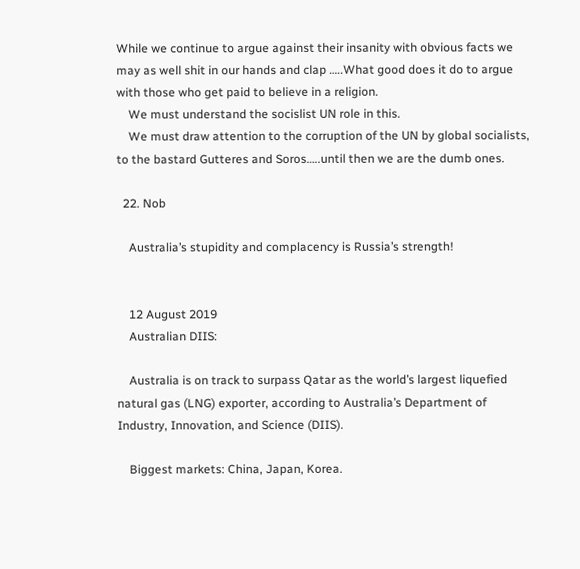While we continue to argue against their insanity with obvious facts we may as well shit in our hands and clap …..What good does it do to argue with those who get paid to believe in a religion.
    We must understand the socislist UN role in this.
    We must draw attention to the corruption of the UN by global socialists, to the bastard Gutteres and Soros…..until then we are the dumb ones.

  22. Nob

    Australia’s stupidity and complacency is Russia’s strength!


    12 August 2019
    Australian DIIS:

    Australia is on track to surpass Qatar as the world’s largest liquefied natural gas (LNG) exporter, according to Australia’s Department of Industry, Innovation, and Science (DIIS).

    Biggest markets: China, Japan, Korea.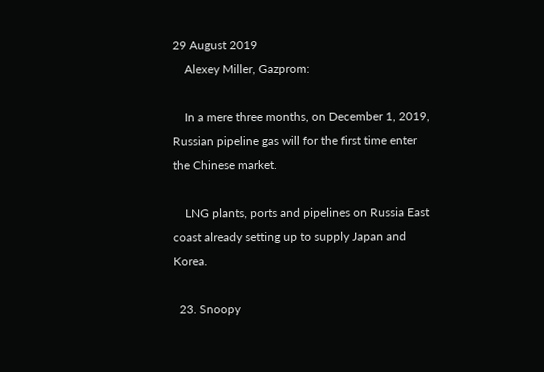29 August 2019
    Alexey Miller, Gazprom:

    In a mere three months, on December 1, 2019, Russian pipeline gas will for the first time enter the Chinese market.

    LNG plants, ports and pipelines on Russia East coast already setting up to supply Japan and Korea.

  23. Snoopy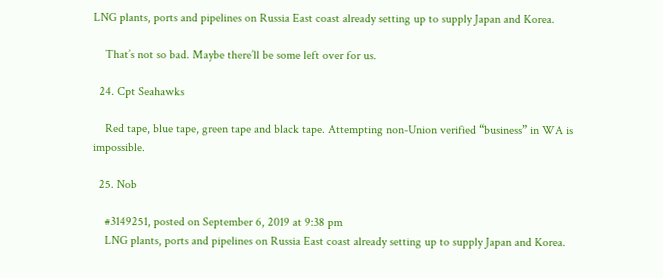LNG plants, ports and pipelines on Russia East coast already setting up to supply Japan and Korea.

    That’s not so bad. Maybe there’ll be some left over for us.

  24. Cpt Seahawks

    Red tape, blue tape, green tape and black tape. Attempting non-Union verified “business” in WA is impossible.

  25. Nob

    #3149251, posted on September 6, 2019 at 9:38 pm
    LNG plants, ports and pipelines on Russia East coast already setting up to supply Japan and Korea.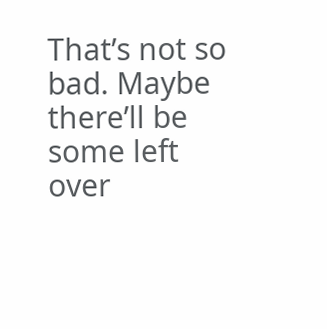That’s not so bad. Maybe there’ll be some left over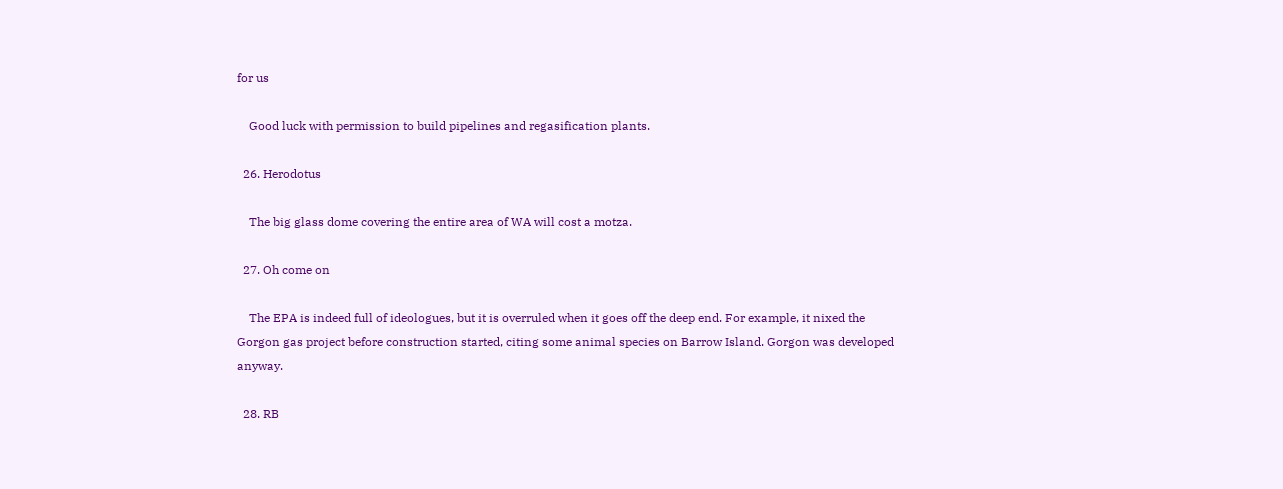for us

    Good luck with permission to build pipelines and regasification plants.

  26. Herodotus

    The big glass dome covering the entire area of WA will cost a motza.

  27. Oh come on

    The EPA is indeed full of ideologues, but it is overruled when it goes off the deep end. For example, it nixed the Gorgon gas project before construction started, citing some animal species on Barrow Island. Gorgon was developed anyway.

  28. RB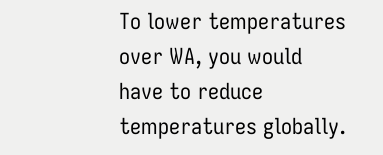To lower temperatures over WA, you would have to reduce temperatures globally.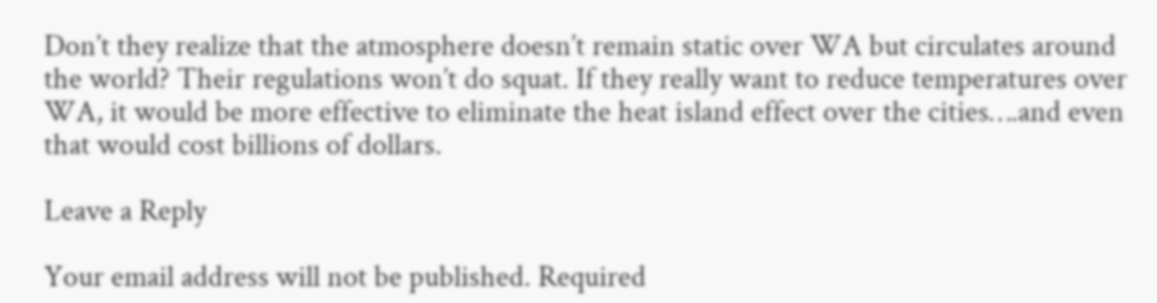Don’t they realize that the atmosphere doesn’t remain static over WA but circulates around the world? Their regulations won’t do squat. If they really want to reduce temperatures over WA, it would be more effective to eliminate the heat island effect over the cities….and even that would cost billions of dollars.

Leave a Reply

Your email address will not be published. Required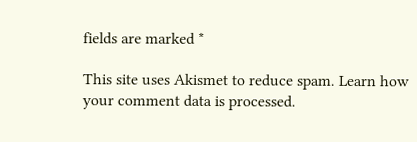fields are marked *

This site uses Akismet to reduce spam. Learn how your comment data is processed.